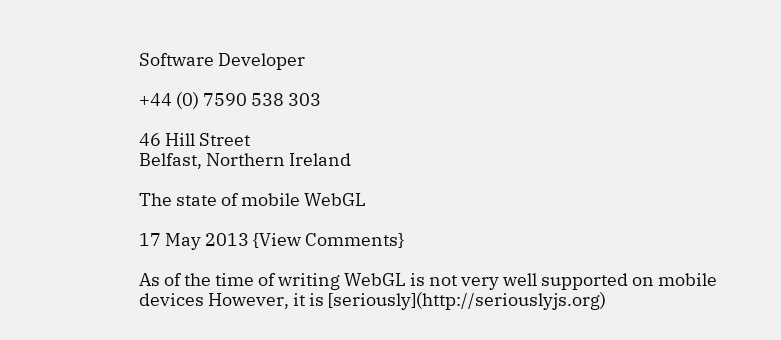Software Developer

+44 (0) 7590 538 303

46 Hill Street
Belfast, Northern Ireland

The state of mobile WebGL

17 May 2013 {View Comments}

As of the time of writing WebGL is not very well supported on mobile devices However, it is [seriously](http://seriouslyjs.org)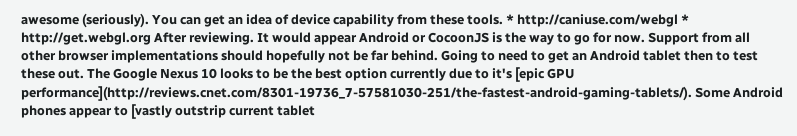awesome (seriously). You can get an idea of device capability from these tools. * http://caniuse.com/webgl * http://get.webgl.org After reviewing. It would appear Android or CocoonJS is the way to go for now. Support from all other browser implementations should hopefully not be far behind. Going to need to get an Android tablet then to test these out. The Google Nexus 10 looks to be the best option currently due to it's [epic GPU performance](http://reviews.cnet.com/8301-19736_7-57581030-251/the-fastest-android-gaming-tablets/). Some Android phones appear to [vastly outstrip current tablet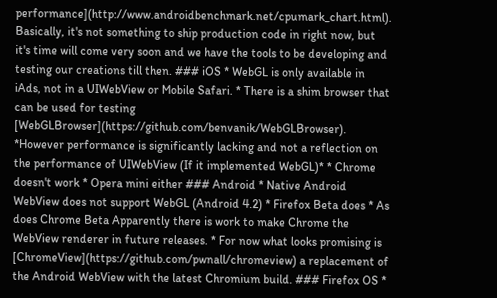performance](http://www.androidbenchmark.net/cpumark_chart.html). Basically, it's not something to ship production code in right now, but it's time will come very soon and we have the tools to be developing and testing our creations till then. ### iOS * WebGL is only available in iAds, not in a UIWebView or Mobile Safari. * There is a shim browser that can be used for testing [WebGLBrowser](https://github.com/benvanik/WebGLBrowser). *However performance is significantly lacking and not a reflection on the performance of UIWebView (If it implemented WebGL)* * Chrome doesn't work * Opera mini either ### Android * Native Android WebView does not support WebGL (Android 4.2) * Firefox Beta does * As does Chrome Beta Apparently there is work to make Chrome the WebView renderer in future releases. * For now what looks promising is [ChromeView](https://github.com/pwnall/chromeview) a replacement of the Android WebView with the latest Chromium build. ### Firefox OS *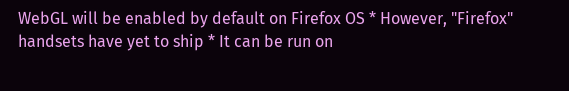WebGL will be enabled by default on Firefox OS * However, "Firefox" handsets have yet to ship * It can be run on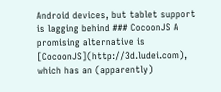Android devices, but tablet support is lagging behind ### CocoonJS A promising alternative is [CocoonJS](http://3d.ludei.com), which has an (apparently)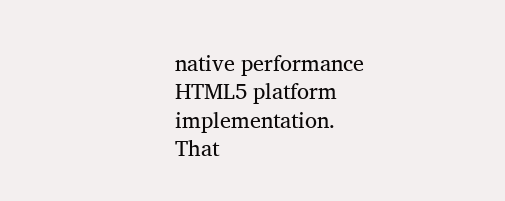native performance HTML5 platform implementation. That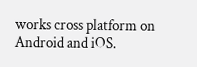works cross platform on Android and iOS.